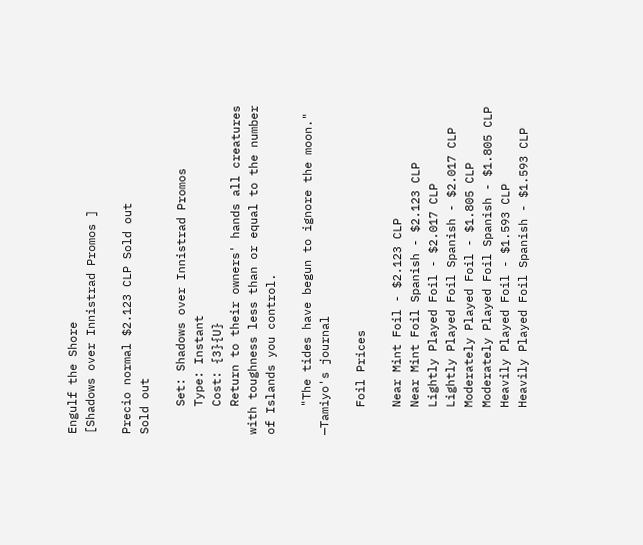Engulf the Shore
[Shadows over Innistrad Promos ]

Precio normal $2.123 CLP Sold out
Sold out

    Set: Shadows over Innistrad Promos
    Type: Instant
    Cost: {3}{U}
    Return to their owners' hands all creatures with toughness less than or equal to the number of Islands you control.

    "The tides have begun to ignore the moon." —Tamiyo's journal

    Foil Prices

    Near Mint Foil - $2.123 CLP
    Near Mint Foil Spanish - $2.123 CLP
    Lightly Played Foil - $2.017 CLP
    Lightly Played Foil Spanish - $2.017 CLP
    Moderately Played Foil - $1.805 CLP
    Moderately Played Foil Spanish - $1.805 CLP
    Heavily Played Foil - $1.593 CLP
    Heavily Played Foil Spanish - $1.593 CLP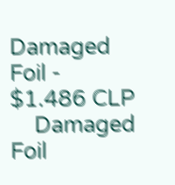Damaged Foil - $1.486 CLP
    Damaged Foil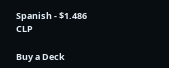Spanish - $1.486 CLP

Buy a Deck